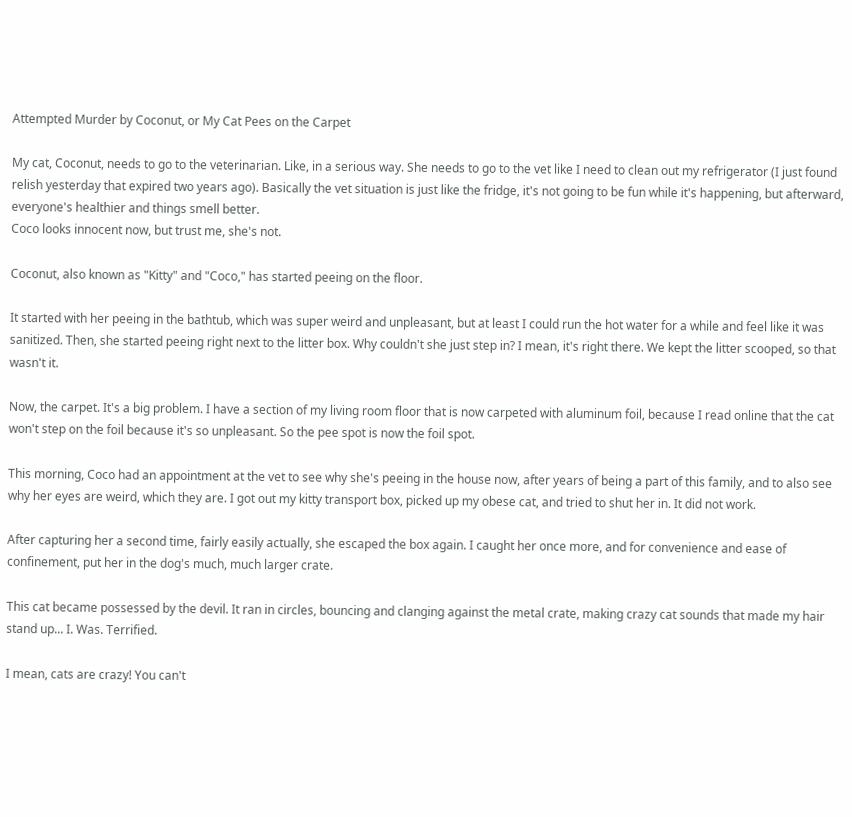Attempted Murder by Coconut, or My Cat Pees on the Carpet

My cat, Coconut, needs to go to the veterinarian. Like, in a serious way. She needs to go to the vet like I need to clean out my refrigerator (I just found relish yesterday that expired two years ago). Basically the vet situation is just like the fridge, it's not going to be fun while it's happening, but afterward, everyone's healthier and things smell better.
Coco looks innocent now, but trust me, she's not.

Coconut, also known as "Kitty" and "Coco," has started peeing on the floor.

It started with her peeing in the bathtub, which was super weird and unpleasant, but at least I could run the hot water for a while and feel like it was sanitized. Then, she started peeing right next to the litter box. Why couldn't she just step in? I mean, it's right there. We kept the litter scooped, so that wasn't it.

Now, the carpet. It's a big problem. I have a section of my living room floor that is now carpeted with aluminum foil, because I read online that the cat won't step on the foil because it's so unpleasant. So the pee spot is now the foil spot.

This morning, Coco had an appointment at the vet to see why she's peeing in the house now, after years of being a part of this family, and to also see why her eyes are weird, which they are. I got out my kitty transport box, picked up my obese cat, and tried to shut her in. It did not work.

After capturing her a second time, fairly easily actually, she escaped the box again. I caught her once more, and for convenience and ease of confinement, put her in the dog's much, much larger crate.

This cat became possessed by the devil. It ran in circles, bouncing and clanging against the metal crate, making crazy cat sounds that made my hair stand up... I. Was. Terrified.

I mean, cats are crazy! You can't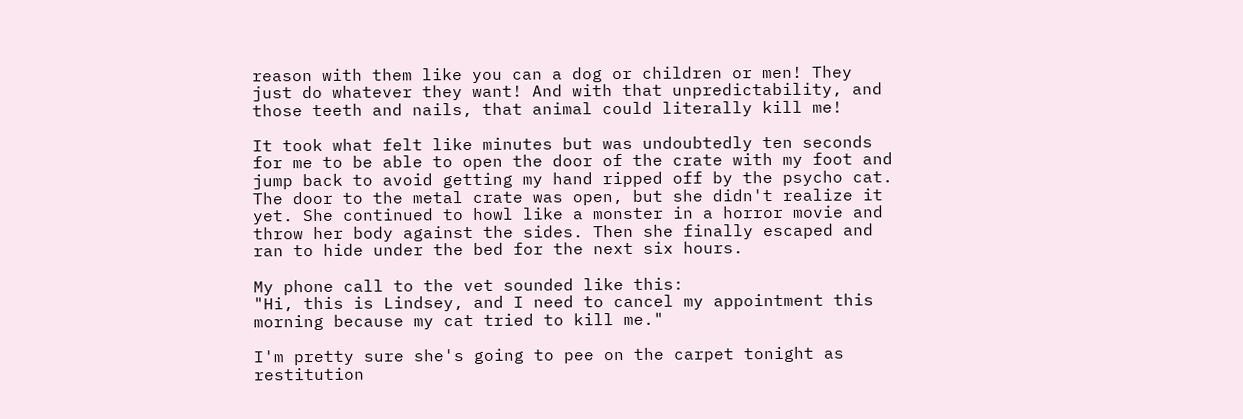reason with them like you can a dog or children or men! They just do whatever they want! And with that unpredictability, and those teeth and nails, that animal could literally kill me!

It took what felt like minutes but was undoubtedly ten seconds for me to be able to open the door of the crate with my foot and jump back to avoid getting my hand ripped off by the psycho cat. The door to the metal crate was open, but she didn't realize it yet. She continued to howl like a monster in a horror movie and throw her body against the sides. Then she finally escaped and ran to hide under the bed for the next six hours.

My phone call to the vet sounded like this:
"Hi, this is Lindsey, and I need to cancel my appointment this morning because my cat tried to kill me."

I'm pretty sure she's going to pee on the carpet tonight as restitution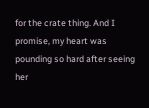for the crate thing. And I promise, my heart was pounding so hard after seeing her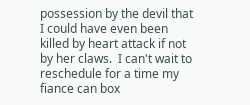possession by the devil that I could have even been killed by heart attack if not by her claws.  I can't wait to reschedule for a time my fiance can box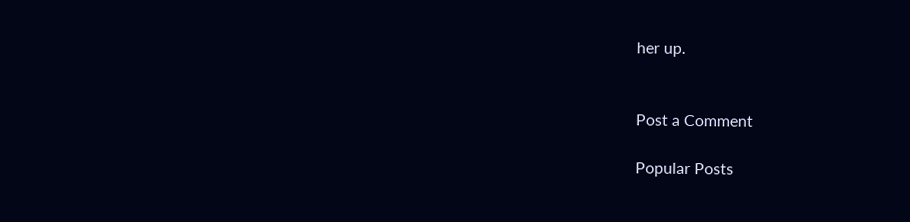her up.


Post a Comment

Popular Posts